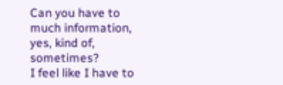Can you have to much information, yes, kind of, sometimes?
I feel like I have to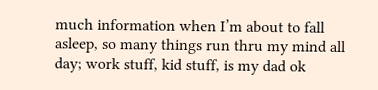much information when I’m about to fall asleep, so many things run thru my mind all day; work stuff, kid stuff, is my dad ok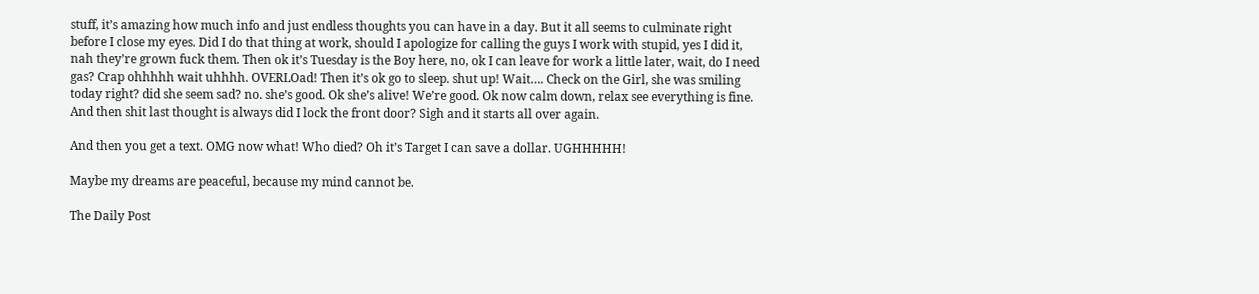stuff, it’s amazing how much info and just endless thoughts you can have in a day. But it all seems to culminate right before I close my eyes. Did I do that thing at work, should I apologize for calling the guys I work with stupid, yes I did it, nah they’re grown fuck them. Then ok it’s Tuesday is the Boy here, no, ok I can leave for work a little later, wait, do I need gas? Crap ohhhhh wait uhhhh. OVERLOad! Then it’s ok go to sleep. shut up! Wait…. Check on the Girl, she was smiling today right? did she seem sad? no. she’s good. Ok she’s alive! We’re good. Ok now calm down, relax see everything is fine. And then shit last thought is always did I lock the front door? Sigh and it starts all over again.

And then you get a text. OMG now what! Who died? Oh it’s Target I can save a dollar. UGHHHHH!

Maybe my dreams are peaceful, because my mind cannot be.

The Daily Post